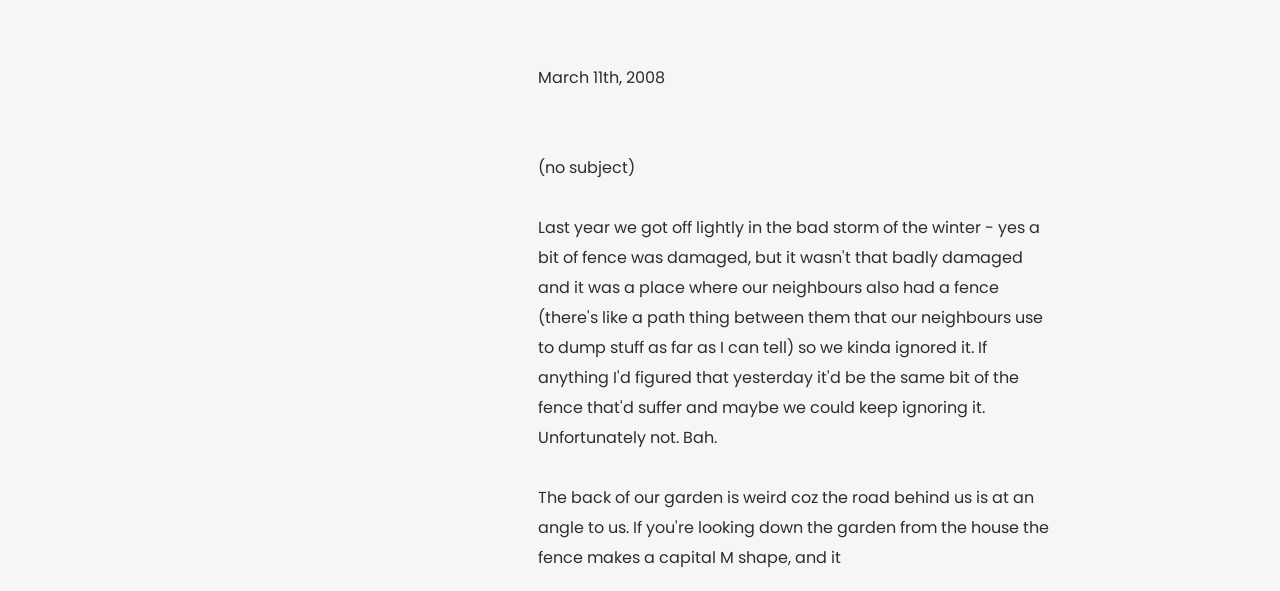March 11th, 2008


(no subject)

Last year we got off lightly in the bad storm of the winter - yes a bit of fence was damaged, but it wasn't that badly damaged and it was a place where our neighbours also had a fence (there's like a path thing between them that our neighbours use to dump stuff as far as I can tell) so we kinda ignored it. If anything I'd figured that yesterday it'd be the same bit of the fence that'd suffer and maybe we could keep ignoring it. Unfortunately not. Bah.

The back of our garden is weird coz the road behind us is at an angle to us. If you're looking down the garden from the house the fence makes a capital M shape, and it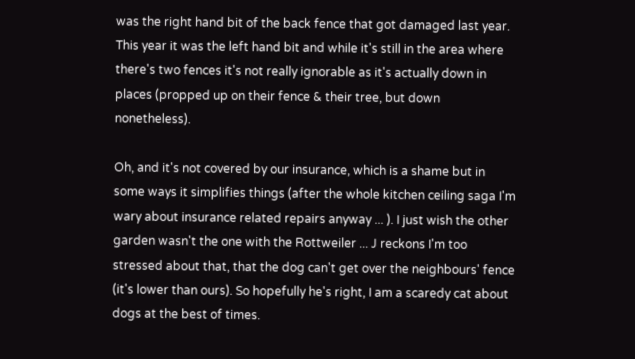was the right hand bit of the back fence that got damaged last year. This year it was the left hand bit and while it's still in the area where there's two fences it's not really ignorable as it's actually down in places (propped up on their fence & their tree, but down nonetheless).

Oh, and it's not covered by our insurance, which is a shame but in some ways it simplifies things (after the whole kitchen ceiling saga I'm wary about insurance related repairs anyway ... ). I just wish the other garden wasn't the one with the Rottweiler ... J reckons I'm too stressed about that, that the dog can't get over the neighbours' fence (it's lower than ours). So hopefully he's right, I am a scaredy cat about dogs at the best of times.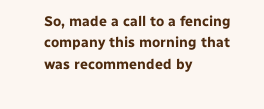So, made a call to a fencing company this morning that was recommended by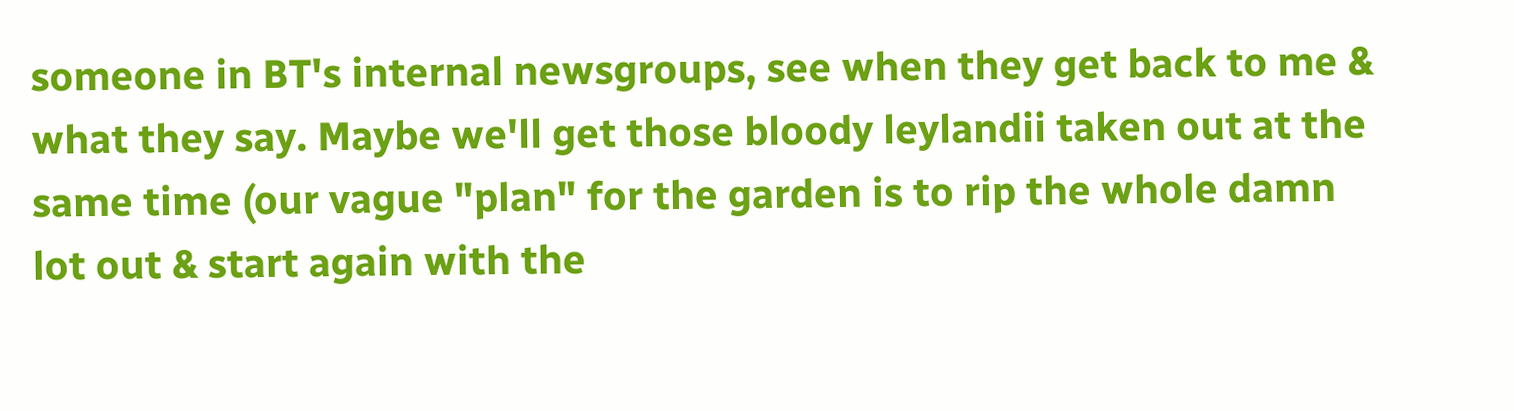someone in BT's internal newsgroups, see when they get back to me & what they say. Maybe we'll get those bloody leylandii taken out at the same time (our vague "plan" for the garden is to rip the whole damn lot out & start again with the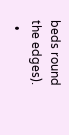beds round the edges).
  •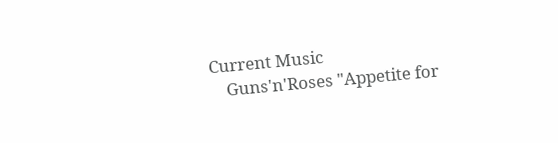Current Music
    Guns'n'Roses "Appetite for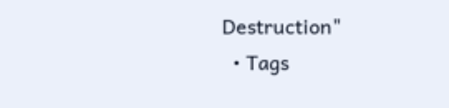Destruction"
  • Tags